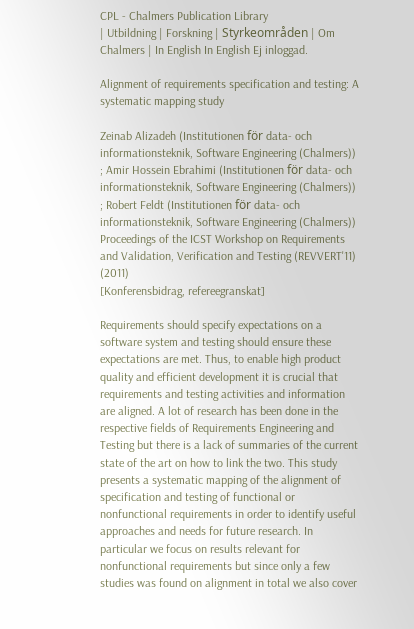CPL - Chalmers Publication Library
| Utbildning | Forskning | Styrkeområden | Om Chalmers | In English In English Ej inloggad.

Alignment of requirements specification and testing: A systematic mapping study

Zeinab Alizadeh (Institutionen för data- och informationsteknik, Software Engineering (Chalmers)) ; Amir Hossein Ebrahimi (Institutionen för data- och informationsteknik, Software Engineering (Chalmers)) ; Robert Feldt (Institutionen för data- och informationsteknik, Software Engineering (Chalmers))
Proceedings of the ICST Workshop on Requirements and Validation, Verification and Testing (REVVERT'11) (2011)
[Konferensbidrag, refereegranskat]

Requirements should specify expectations on a software system and testing should ensure these expectations are met. Thus, to enable high product quality and efficient development it is crucial that requirements and testing activities and information are aligned. A lot of research has been done in the respective fields of Requirements Engineering and Testing but there is a lack of summaries of the current state of the art on how to link the two. This study presents a systematic mapping of the alignment of specification and testing of functional or nonfunctional requirements in order to identify useful approaches and needs for future research. In particular we focus on results relevant for nonfunctional requirements but since only a few studies was found on alignment in total we also cover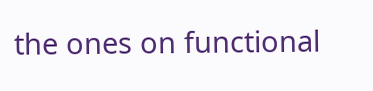the ones on functional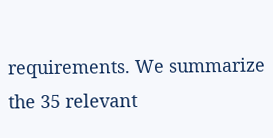requirements. We summarize the 35 relevant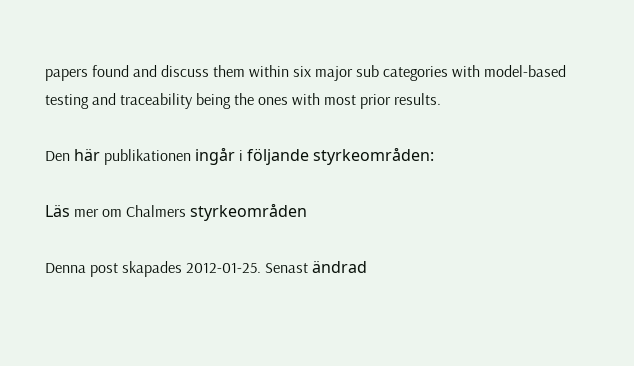papers found and discuss them within six major sub categories with model-based testing and traceability being the ones with most prior results.

Den här publikationen ingår i följande styrkeområden:

Läs mer om Chalmers styrkeområden

Denna post skapades 2012-01-25. Senast ändrad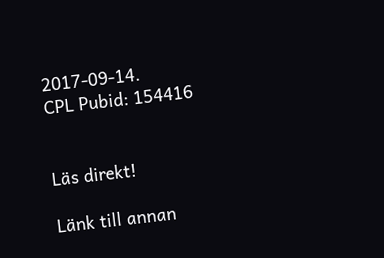2017-09-14.
CPL Pubid: 154416


Läs direkt!

Länk till annan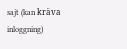sajt (kan kräva inloggning)